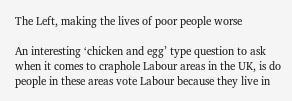The Left, making the lives of poor people worse

An interesting ‘chicken and egg’ type question to ask when it comes to craphole Labour areas in the UK, is do people in these areas vote Labour because they live in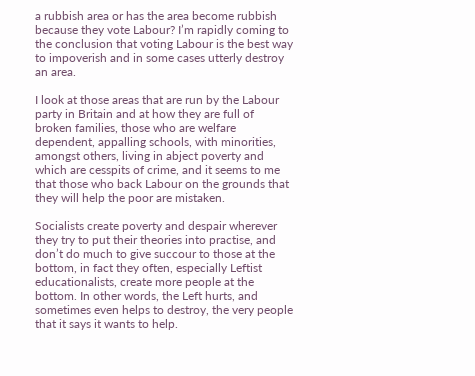a rubbish area or has the area become rubbish because they vote Labour? I’m rapidly coming to the conclusion that voting Labour is the best way to impoverish and in some cases utterly destroy an area.

I look at those areas that are run by the Labour party in Britain and at how they are full of broken families, those who are welfare dependent, appalling schools, with minorities, amongst others, living in abject poverty and which are cesspits of crime, and it seems to me that those who back Labour on the grounds that they will help the poor are mistaken.

Socialists create poverty and despair wherever they try to put their theories into practise, and don’t do much to give succour to those at the bottom, in fact they often, especially Leftist educationalists, create more people at the bottom. In other words, the Left hurts, and sometimes even helps to destroy, the very people that it says it wants to help.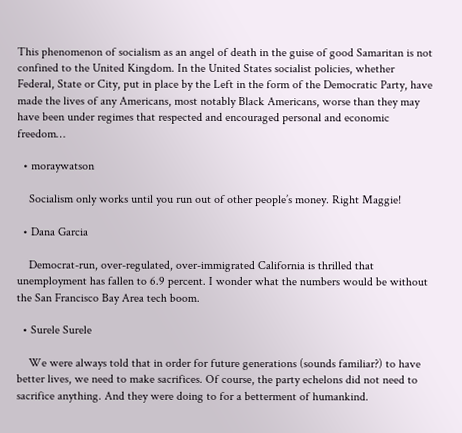This phenomenon of socialism as an angel of death in the guise of good Samaritan is not confined to the United Kingdom. In the United States socialist policies, whether Federal, State or City, put in place by the Left in the form of the Democratic Party, have made the lives of any Americans, most notably Black Americans, worse than they may have been under regimes that respected and encouraged personal and economic freedom…

  • moraywatson

    Socialism only works until you run out of other people’s money. Right Maggie!

  • Dana Garcia

    Democrat-run, over-regulated, over-immigrated California is thrilled that unemployment has fallen to 6.9 percent. I wonder what the numbers would be without the San Francisco Bay Area tech boom.

  • Surele Surele

    We were always told that in order for future generations (sounds familiar?) to have better lives, we need to make sacrifices. Of course, the party echelons did not need to sacrifice anything. And they were doing to for a betterment of humankind.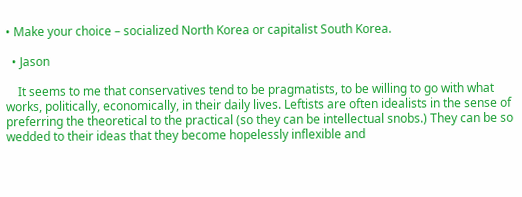• Make your choice – socialized North Korea or capitalist South Korea.

  • Jason

    It seems to me that conservatives tend to be pragmatists, to be willing to go with what works, politically, economically, in their daily lives. Leftists are often idealists in the sense of preferring the theoretical to the practical (so they can be intellectual snobs.) They can be so wedded to their ideas that they become hopelessly inflexible and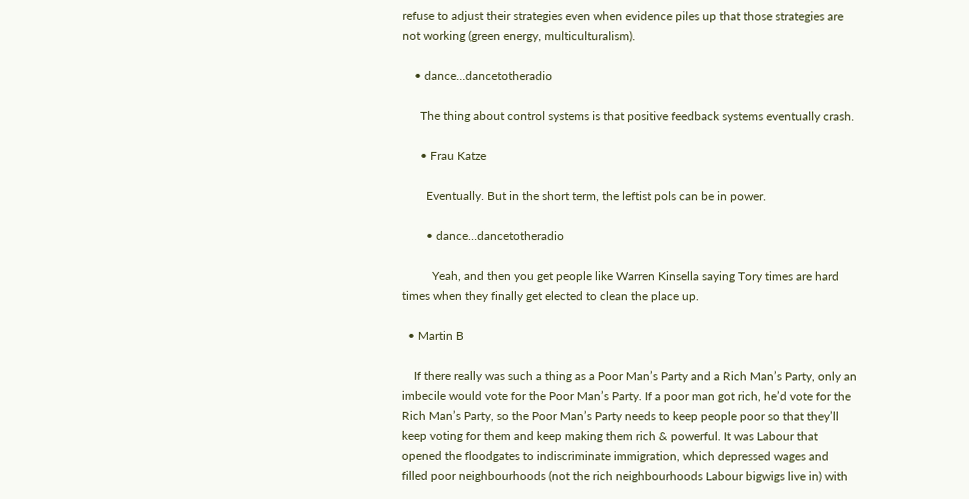refuse to adjust their strategies even when evidence piles up that those strategies are not working (green energy, multiculturalism).

    • dance…dancetotheradio

      The thing about control systems is that positive feedback systems eventually crash.

      • Frau Katze

        Eventually. But in the short term, the leftist pols can be in power.

        • dance…dancetotheradio

          Yeah, and then you get people like Warren Kinsella saying Tory times are hard times when they finally get elected to clean the place up.

  • Martin B

    If there really was such a thing as a Poor Man’s Party and a Rich Man’s Party, only an imbecile would vote for the Poor Man’s Party. If a poor man got rich, he’d vote for the Rich Man’s Party, so the Poor Man’s Party needs to keep people poor so that they’ll keep voting for them and keep making them rich & powerful. It was Labour that opened the floodgates to indiscriminate immigration, which depressed wages and filled poor neighbourhoods (not the rich neighbourhoods Labour bigwigs live in) with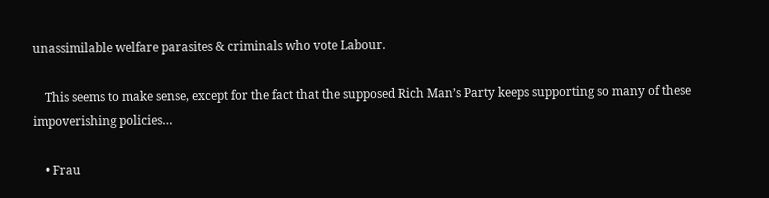unassimilable welfare parasites & criminals who vote Labour.

    This seems to make sense, except for the fact that the supposed Rich Man’s Party keeps supporting so many of these impoverishing policies…

    • Frau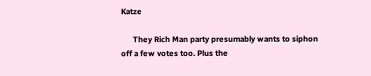Katze

      They Rich Man party presumably wants to siphon off a few votes too. Plus the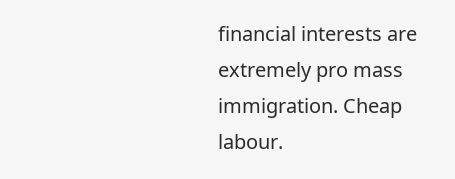financial interests are extremely pro mass immigration. Cheap labour.